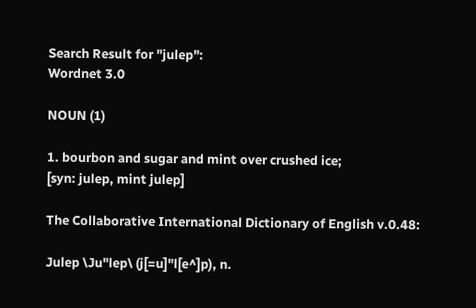Search Result for "julep":
Wordnet 3.0

NOUN (1)

1. bourbon and sugar and mint over crushed ice;
[syn: julep, mint julep]

The Collaborative International Dictionary of English v.0.48:

Julep \Ju"lep\ (j[=u]"l[e^]p), n.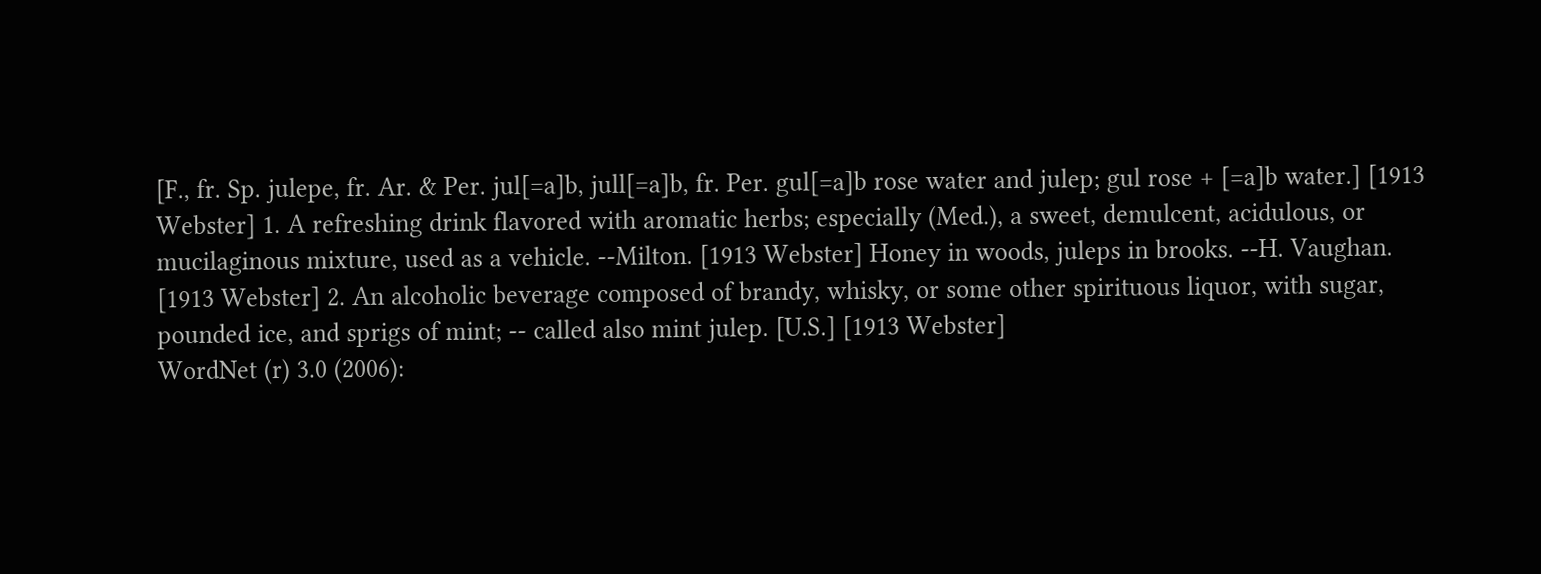[F., fr. Sp. julepe, fr. Ar. & Per. jul[=a]b, jull[=a]b, fr. Per. gul[=a]b rose water and julep; gul rose + [=a]b water.] [1913 Webster] 1. A refreshing drink flavored with aromatic herbs; especially (Med.), a sweet, demulcent, acidulous, or mucilaginous mixture, used as a vehicle. --Milton. [1913 Webster] Honey in woods, juleps in brooks. --H. Vaughan. [1913 Webster] 2. An alcoholic beverage composed of brandy, whisky, or some other spirituous liquor, with sugar, pounded ice, and sprigs of mint; -- called also mint julep. [U.S.] [1913 Webster]
WordNet (r) 3.0 (2006):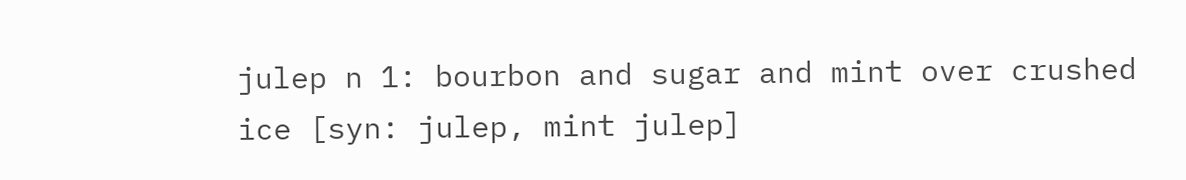julep n 1: bourbon and sugar and mint over crushed ice [syn: julep, mint julep]